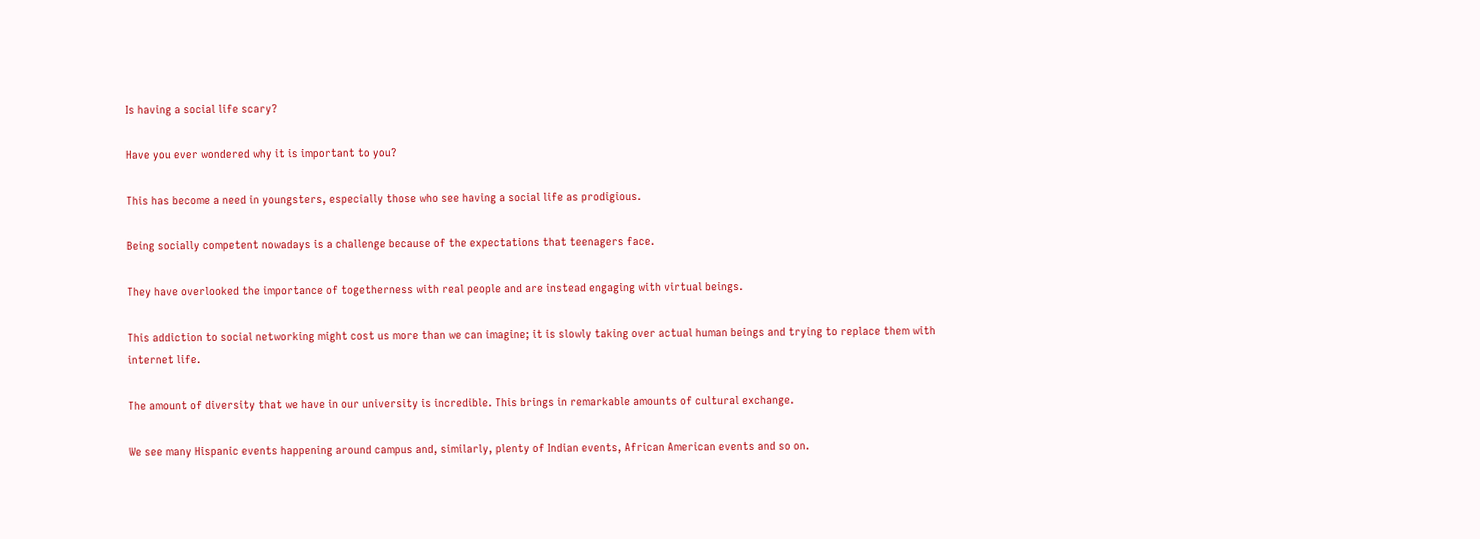Is having a social life scary?

Have you ever wondered why it is important to you?

This has become a need in youngsters, especially those who see having a social life as prodigious.

Being socially competent nowadays is a challenge because of the expectations that teenagers face.

They have overlooked the importance of togetherness with real people and are instead engaging with virtual beings.

This addiction to social networking might cost us more than we can imagine; it is slowly taking over actual human beings and trying to replace them with internet life.

The amount of diversity that we have in our university is incredible. This brings in remarkable amounts of cultural exchange.

We see many Hispanic events happening around campus and, similarly, plenty of Indian events, African American events and so on.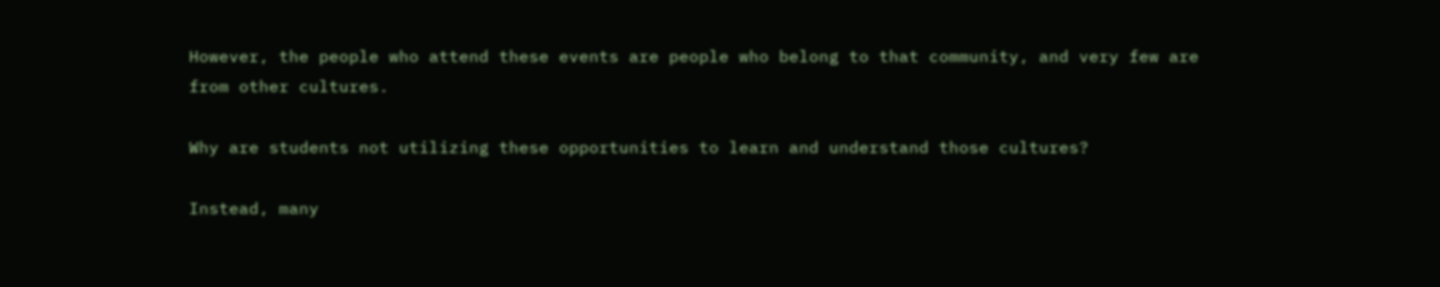However, the people who attend these events are people who belong to that community, and very few are from other cultures.

Why are students not utilizing these opportunities to learn and understand those cultures?

Instead, many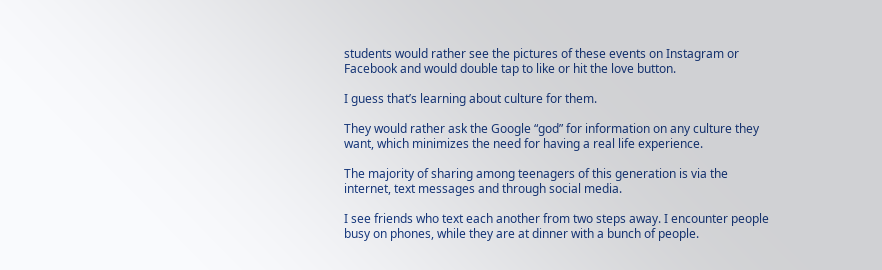students would rather see the pictures of these events on Instagram or Facebook and would double tap to like or hit the love button.

I guess that’s learning about culture for them.

They would rather ask the Google “god” for information on any culture they want, which minimizes the need for having a real life experience.

The majority of sharing among teenagers of this generation is via the internet, text messages and through social media.

I see friends who text each another from two steps away. I encounter people busy on phones, while they are at dinner with a bunch of people.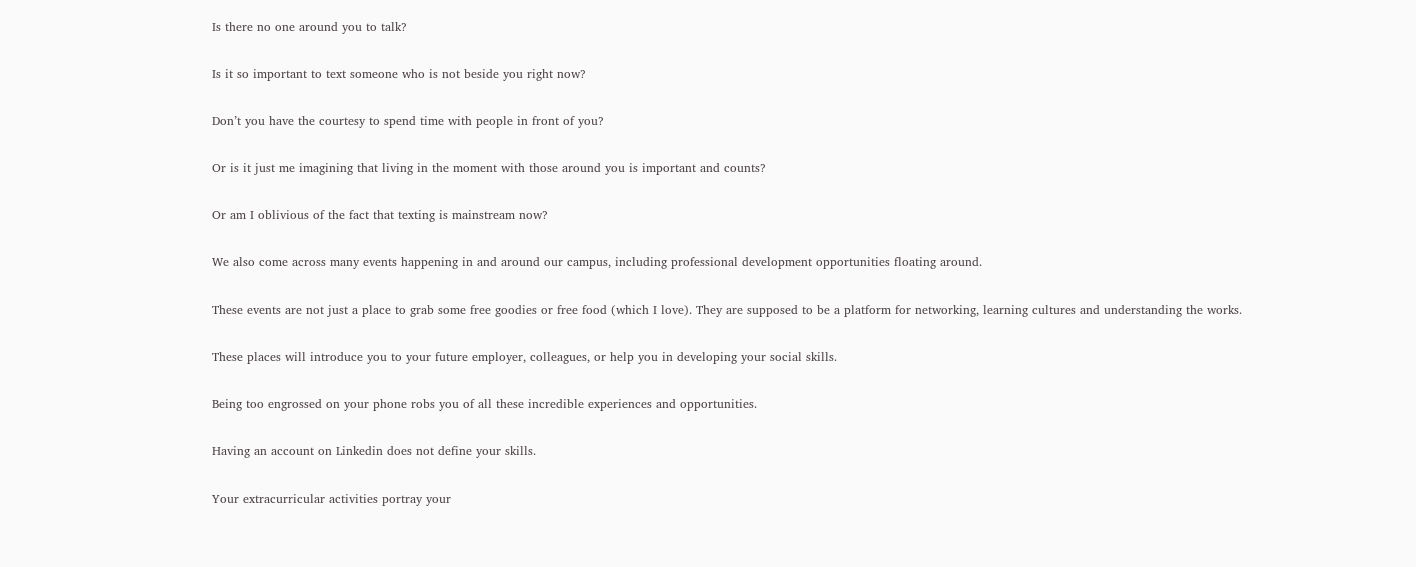Is there no one around you to talk?

Is it so important to text someone who is not beside you right now?

Don’t you have the courtesy to spend time with people in front of you?

Or is it just me imagining that living in the moment with those around you is important and counts?

Or am I oblivious of the fact that texting is mainstream now?

We also come across many events happening in and around our campus, including professional development opportunities floating around.

These events are not just a place to grab some free goodies or free food (which I love). They are supposed to be a platform for networking, learning cultures and understanding the works.

These places will introduce you to your future employer, colleagues, or help you in developing your social skills.

Being too engrossed on your phone robs you of all these incredible experiences and opportunities.

Having an account on Linkedin does not define your skills.

Your extracurricular activities portray your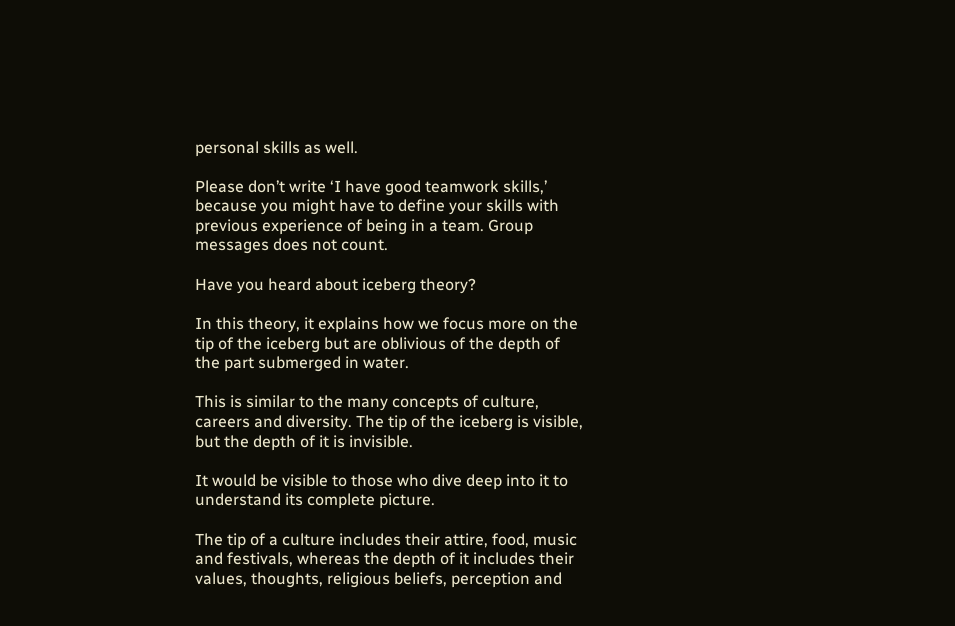personal skills as well.

Please don’t write ‘I have good teamwork skills,’ because you might have to define your skills with previous experience of being in a team. Group messages does not count.

Have you heard about iceberg theory?

In this theory, it explains how we focus more on the tip of the iceberg but are oblivious of the depth of the part submerged in water.

This is similar to the many concepts of culture, careers and diversity. The tip of the iceberg is visible, but the depth of it is invisible.

It would be visible to those who dive deep into it to understand its complete picture.

The tip of a culture includes their attire, food, music and festivals, whereas the depth of it includes their values, thoughts, religious beliefs, perception and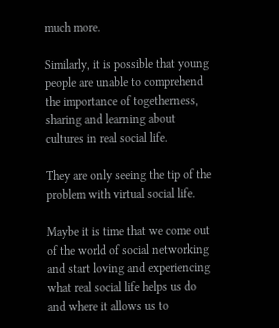much more.

Similarly, it is possible that young people are unable to comprehend the importance of togetherness, sharing and learning about cultures in real social life.

They are only seeing the tip of the problem with virtual social life.

Maybe it is time that we come out of the world of social networking and start loving and experiencing what real social life helps us do and where it allows us to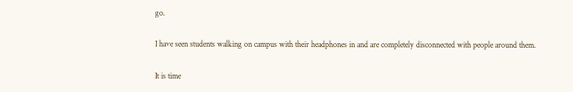go.

I have seen students walking on campus with their headphones in and are completely disconnected with people around them.

It is time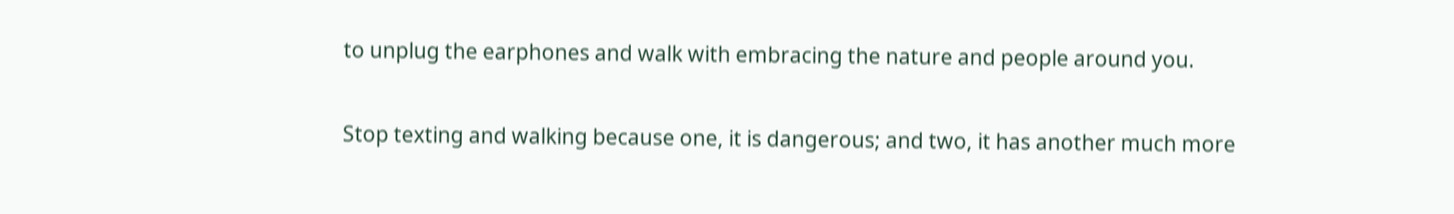to unplug the earphones and walk with embracing the nature and people around you.

Stop texting and walking because one, it is dangerous; and two, it has another much more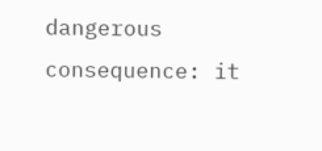dangerous consequence: it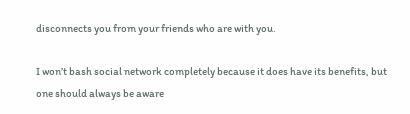disconnects you from your friends who are with you.

I won’t bash social network completely because it does have its benefits, but one should always be aware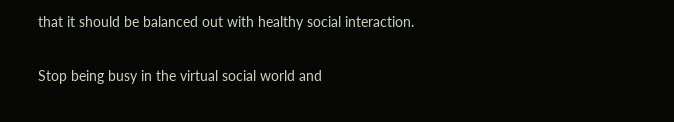that it should be balanced out with healthy social interaction.

Stop being busy in the virtual social world and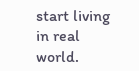start living in real world.